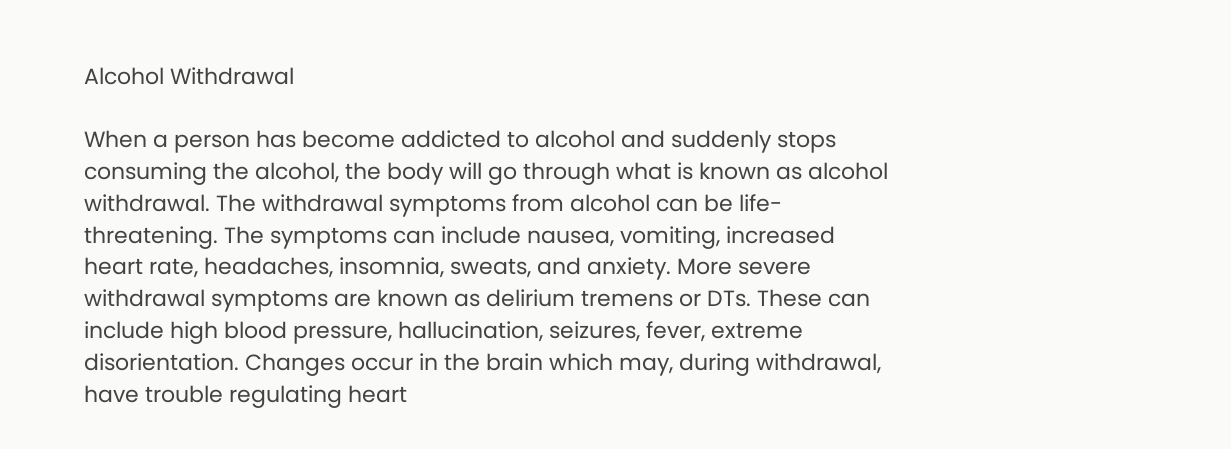Alcohol Withdrawal

When a person has become addicted to alcohol and suddenly stops consuming the alcohol, the body will go through what is known as alcohol withdrawal. The withdrawal symptoms from alcohol can be life-threatening. The symptoms can include nausea, vomiting, increased heart rate, headaches, insomnia, sweats, and anxiety. More severe withdrawal symptoms are known as delirium tremens or DTs. These can include high blood pressure, hallucination, seizures, fever, extreme disorientation. Changes occur in the brain which may, during withdrawal, have trouble regulating heart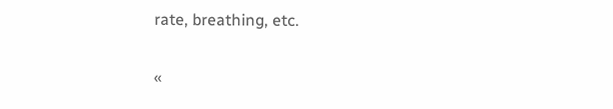rate, breathing, etc.

«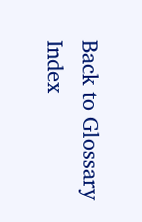Back to Glossary Index